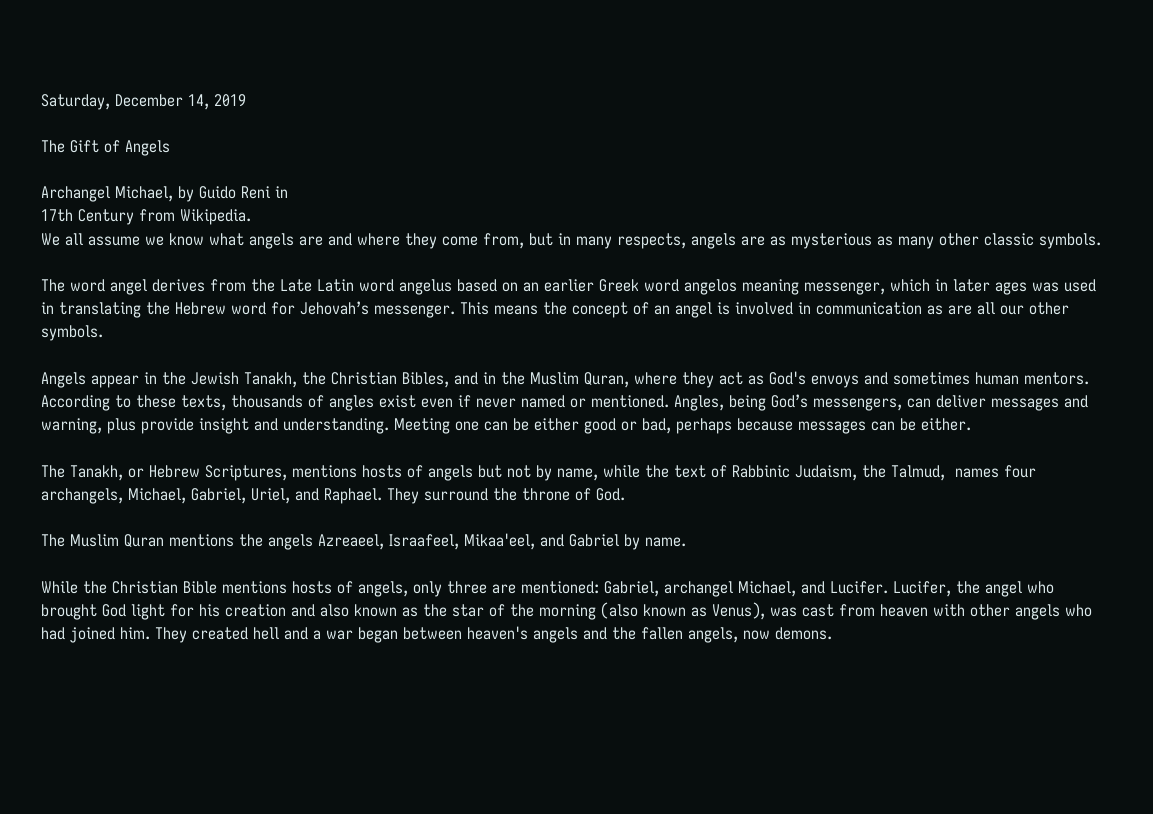Saturday, December 14, 2019

The Gift of Angels

Archangel Michael, by Guido Reni in
17th Century from Wikipedia.
We all assume we know what angels are and where they come from, but in many respects, angels are as mysterious as many other classic symbols.

The word angel derives from the Late Latin word angelus based on an earlier Greek word angelos meaning messenger, which in later ages was used in translating the Hebrew word for Jehovah’s messenger. This means the concept of an angel is involved in communication as are all our other symbols.

Angels appear in the Jewish Tanakh, the Christian Bibles, and in the Muslim Quran, where they act as God's envoys and sometimes human mentors. According to these texts, thousands of angles exist even if never named or mentioned. Angles, being God’s messengers, can deliver messages and warning, plus provide insight and understanding. Meeting one can be either good or bad, perhaps because messages can be either.

The Tanakh, or Hebrew Scriptures, mentions hosts of angels but not by name, while the text of Rabbinic Judaism, the Talmud,  names four archangels, Michael, Gabriel, Uriel, and Raphael. They surround the throne of God.

The Muslim Quran mentions the angels Azreaeel, Israafeel, Mikaa'eel, and Gabriel by name.

While the Christian Bible mentions hosts of angels, only three are mentioned: Gabriel, archangel Michael, and Lucifer. Lucifer, the angel who brought God light for his creation and also known as the star of the morning (also known as Venus), was cast from heaven with other angels who had joined him. They created hell and a war began between heaven's angels and the fallen angels, now demons.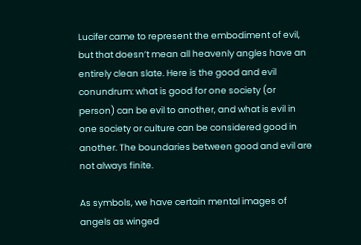Lucifer came to represent the embodiment of evil, but that doesn’t mean all heavenly angles have an entirely clean slate. Here is the good and evil conundrum: what is good for one society (or person) can be evil to another, and what is evil in one society or culture can be considered good in another. The boundaries between good and evil are not always finite.

As symbols, we have certain mental images of angels as winged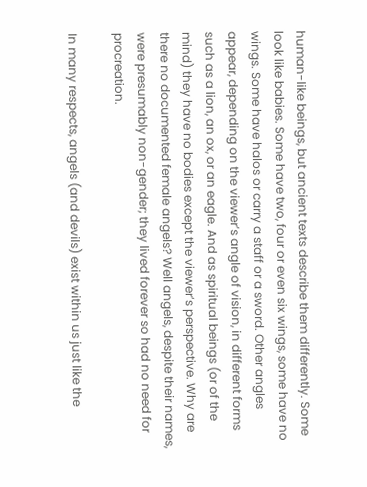human-like beings, but ancient texts describe them differently. Some look like babies. Some have two, four or even six wings, some have no wings. Some have halos or carry a staff or a sword. Other angles appear, depending on the viewer’s angle of vision, in different forms such as a lion, an ox, or an eagle. And as spiritual beings (or of the mind) they have no bodies except the viewer’s perspective. Why are there no documented female angels? Well angels, despite their names, were presumably non-gender; they lived forever so had no need for procreation.

In many respects, angels (and devils) exist within us just like the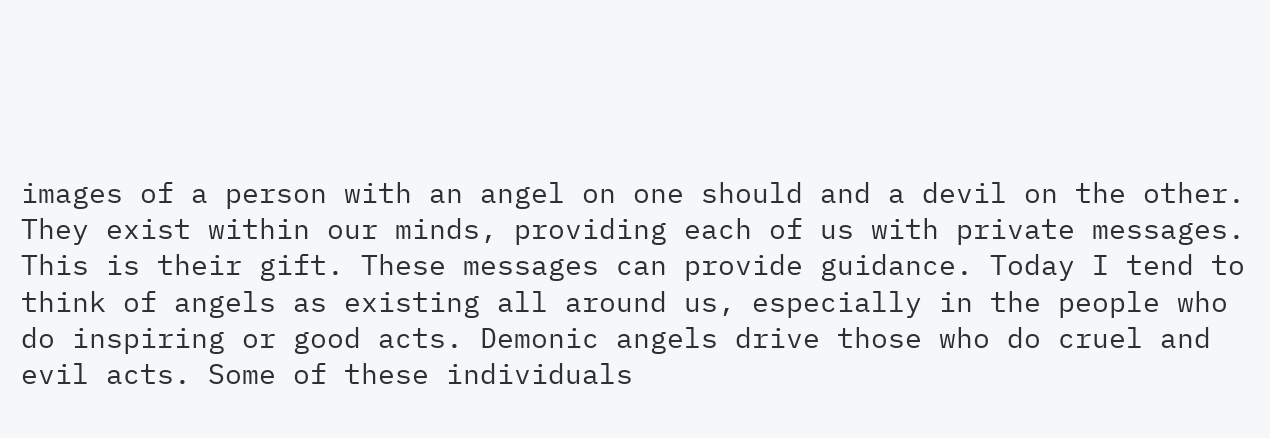images of a person with an angel on one should and a devil on the other. They exist within our minds, providing each of us with private messages. This is their gift. These messages can provide guidance. Today I tend to think of angels as existing all around us, especially in the people who do inspiring or good acts. Demonic angels drive those who do cruel and evil acts. Some of these individuals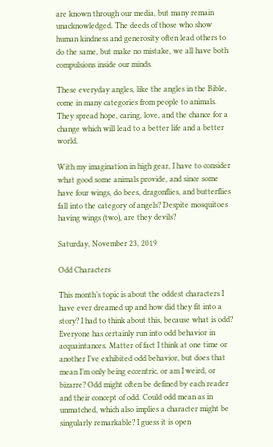are known through our media, but many remain unacknowledged. The deeds of those who show human kindness and generosity often lead others to do the same, but make no mistake, we all have both compulsions inside our minds.

These everyday angles, like the angles in the Bible, come in many categories from people to animals. They spread hope, caring, love, and the chance for a change which will lead to a better life and a better world.

With my imagination in high gear, I have to consider what good some animals provide, and since some have four wings, do bees, dragonflies, and butterflies fall into the category of angels? Despite mosquitoes having wings (two), are they devils?

Saturday, November 23, 2019

Odd Characters

This month’s topic is about the oddest characters I have ever dreamed up and how did they fit into a story? I had to think about this, because what is odd? Everyone has certainly run into odd behavior in acquaintances. Matter of fact I think at one time or another I’ve exhibited odd behavior, but does that mean I’m only being eccentric, or am I weird, or bizarre? Odd might often be defined by each reader and their concept of odd. Could odd mean as in unmatched, which also implies a character might be singularly remarkable? I guess it is open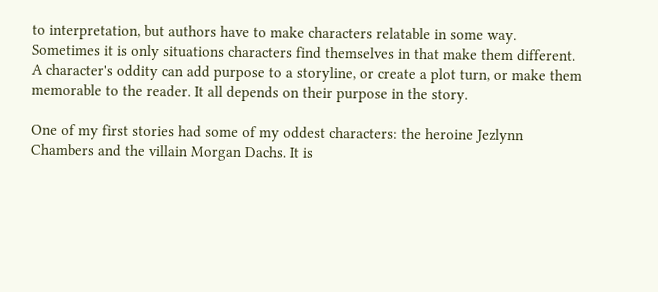to interpretation, but authors have to make characters relatable in some way. Sometimes it is only situations characters find themselves in that make them different. A character's oddity can add purpose to a storyline, or create a plot turn, or make them memorable to the reader. It all depends on their purpose in the story.

One of my first stories had some of my oddest characters: the heroine Jezlynn Chambers and the villain Morgan Dachs. It is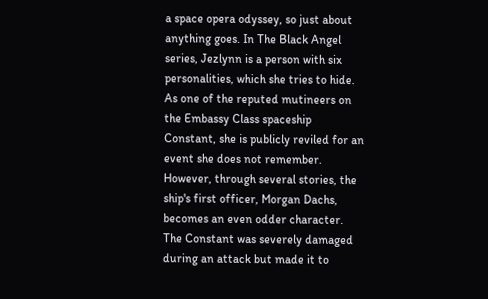a space opera odyssey, so just about anything goes. In The Black Angel series, Jezlynn is a person with six personalities, which she tries to hide. As one of the reputed mutineers on the Embassy Class spaceship Constant, she is publicly reviled for an event she does not remember. However, through several stories, the ship's first officer, Morgan Dachs, becomes an even odder character. The Constant was severely damaged during an attack but made it to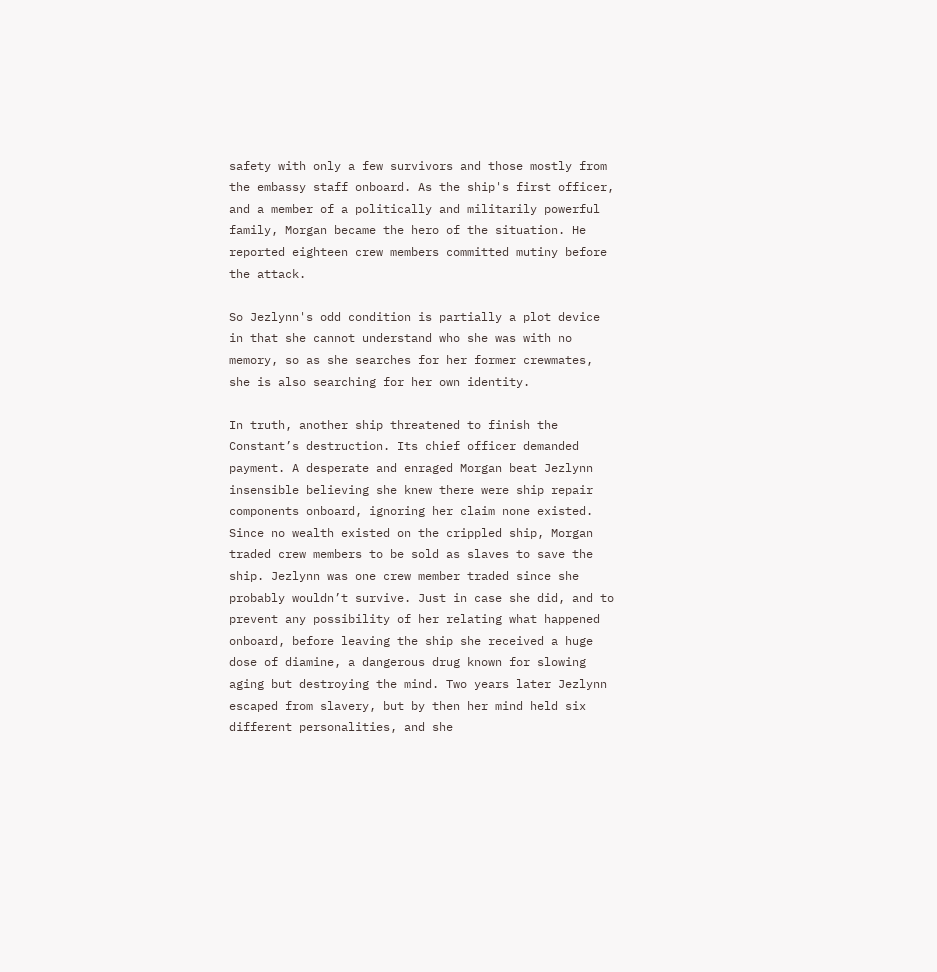safety with only a few survivors and those mostly from the embassy staff onboard. As the ship's first officer, and a member of a politically and militarily powerful family, Morgan became the hero of the situation. He reported eighteen crew members committed mutiny before the attack.

So Jezlynn's odd condition is partially a plot device in that she cannot understand who she was with no memory, so as she searches for her former crewmates, she is also searching for her own identity.

In truth, another ship threatened to finish the Constant’s destruction. Its chief officer demanded payment. A desperate and enraged Morgan beat Jezlynn insensible believing she knew there were ship repair components onboard, ignoring her claim none existed. Since no wealth existed on the crippled ship, Morgan traded crew members to be sold as slaves to save the ship. Jezlynn was one crew member traded since she probably wouldn’t survive. Just in case she did, and to prevent any possibility of her relating what happened onboard, before leaving the ship she received a huge dose of diamine, a dangerous drug known for slowing aging but destroying the mind. Two years later Jezlynn escaped from slavery, but by then her mind held six different personalities, and she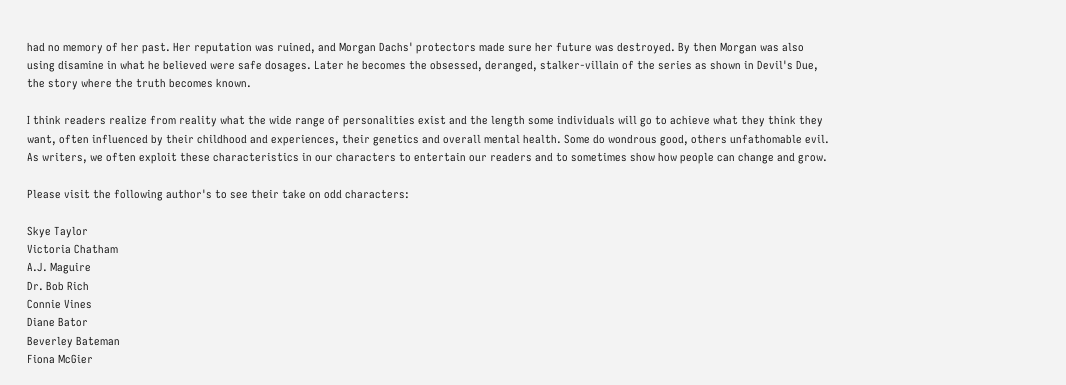had no memory of her past. Her reputation was ruined, and Morgan Dachs' protectors made sure her future was destroyed. By then Morgan was also using disamine in what he believed were safe dosages. Later he becomes the obsessed, deranged, stalker-villain of the series as shown in Devil's Due, the story where the truth becomes known.

I think readers realize from reality what the wide range of personalities exist and the length some individuals will go to achieve what they think they want, often influenced by their childhood and experiences, their genetics and overall mental health. Some do wondrous good, others unfathomable evil. As writers, we often exploit these characteristics in our characters to entertain our readers and to sometimes show how people can change and grow.

Please visit the following author's to see their take on odd characters:

Skye Taylor
Victoria Chatham
A.J. Maguire
Dr. Bob Rich
Connie Vines
Diane Bator
Beverley Bateman
Fiona McGier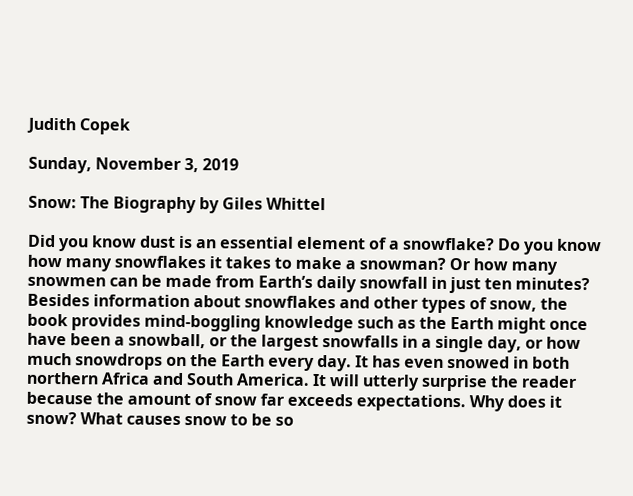Judith Copek

Sunday, November 3, 2019

Snow: The Biography by Giles Whittel

Did you know dust is an essential element of a snowflake? Do you know how many snowflakes it takes to make a snowman? Or how many snowmen can be made from Earth’s daily snowfall in just ten minutes? Besides information about snowflakes and other types of snow, the book provides mind-boggling knowledge such as the Earth might once have been a snowball, or the largest snowfalls in a single day, or how much snowdrops on the Earth every day. It has even snowed in both northern Africa and South America. It will utterly surprise the reader because the amount of snow far exceeds expectations. Why does it snow? What causes snow to be so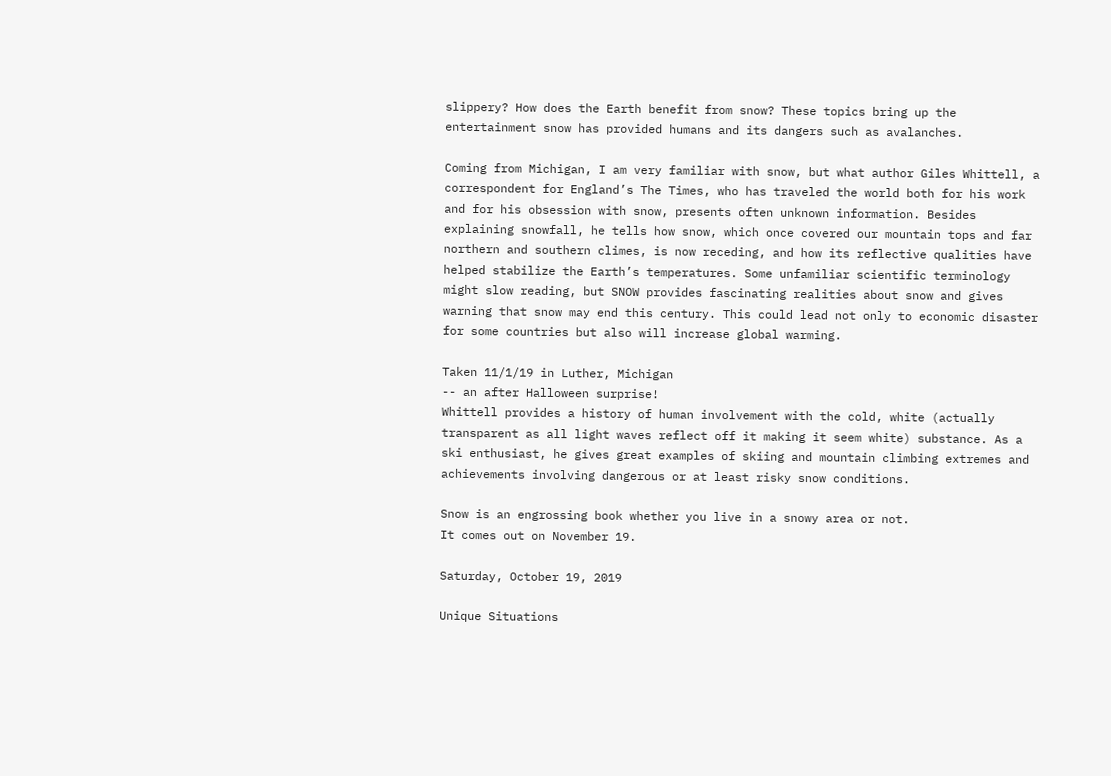slippery? How does the Earth benefit from snow? These topics bring up the entertainment snow has provided humans and its dangers such as avalanches.

Coming from Michigan, I am very familiar with snow, but what author Giles Whittell, a correspondent for England’s The Times, who has traveled the world both for his work and for his obsession with snow, presents often unknown information. Besides explaining snowfall, he tells how snow, which once covered our mountain tops and far northern and southern climes, is now receding, and how its reflective qualities have helped stabilize the Earth’s temperatures. Some unfamiliar scientific terminology might slow reading, but SNOW provides fascinating realities about snow and gives warning that snow may end this century. This could lead not only to economic disaster for some countries but also will increase global warming.

Taken 11/1/19 in Luther, Michigan
-- an after Halloween surprise!
Whittell provides a history of human involvement with the cold, white (actually transparent as all light waves reflect off it making it seem white) substance. As a ski enthusiast, he gives great examples of skiing and mountain climbing extremes and achievements involving dangerous or at least risky snow conditions.

Snow is an engrossing book whether you live in a snowy area or not.
It comes out on November 19.

Saturday, October 19, 2019

Unique Situations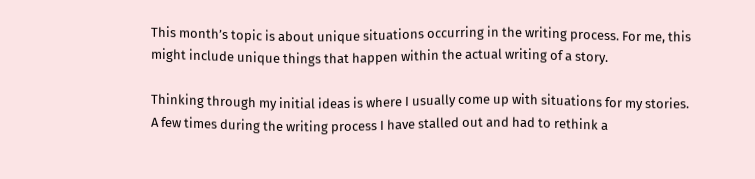This month’s topic is about unique situations occurring in the writing process. For me, this might include unique things that happen within the actual writing of a story.

Thinking through my initial ideas is where I usually come up with situations for my stories. A few times during the writing process I have stalled out and had to rethink a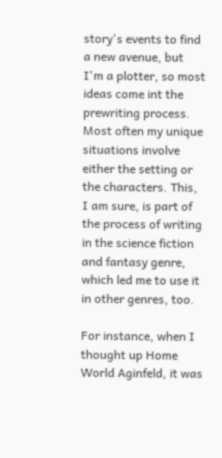story's events to find a new avenue, but I'm a plotter, so most ideas come int the prewriting process. Most often my unique situations involve either the setting or the characters. This, I am sure, is part of the process of writing in the science fiction and fantasy genre, which led me to use it in other genres, too.

For instance, when I thought up Home World Aginfeld, it was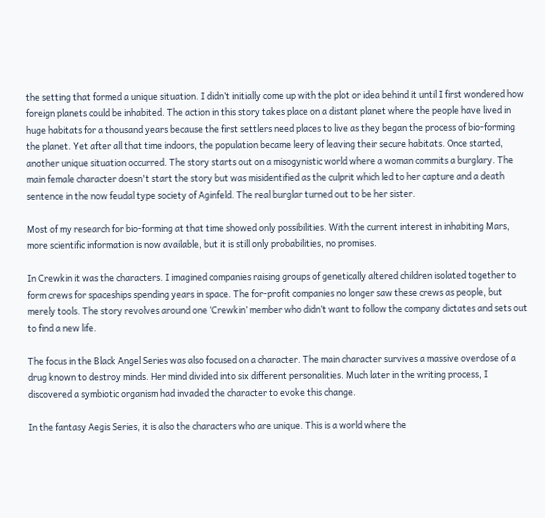the setting that formed a unique situation. I didn’t initially come up with the plot or idea behind it until I first wondered how foreign planets could be inhabited. The action in this story takes place on a distant planet where the people have lived in huge habitats for a thousand years because the first settlers need places to live as they began the process of bio-forming the planet. Yet after all that time indoors, the population became leery of leaving their secure habitats. Once started, another unique situation occurred. The story starts out on a misogynistic world where a woman commits a burglary. The main female character doesn't start the story but was misidentified as the culprit which led to her capture and a death sentence in the now feudal type society of Aginfeld. The real burglar turned out to be her sister.

Most of my research for bio-forming at that time showed only possibilities. With the current interest in inhabiting Mars, more scientific information is now available, but it is still only probabilities, no promises.

In Crewkin it was the characters. I imagined companies raising groups of genetically altered children isolated together to form crews for spaceships spending years in space. The for-profit companies no longer saw these crews as people, but merely tools. The story revolves around one ‘Crewkin’ member who didn’t want to follow the company dictates and sets out to find a new life.

The focus in the Black Angel Series was also focused on a character. The main character survives a massive overdose of a drug known to destroy minds. Her mind divided into six different personalities. Much later in the writing process, I discovered a symbiotic organism had invaded the character to evoke this change.

In the fantasy Aegis Series, it is also the characters who are unique. This is a world where the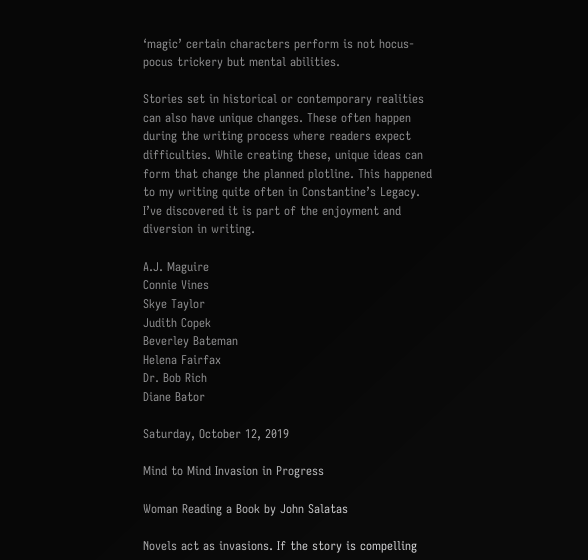‘magic’ certain characters perform is not hocus-pocus trickery but mental abilities.

Stories set in historical or contemporary realities can also have unique changes. These often happen during the writing process where readers expect difficulties. While creating these, unique ideas can form that change the planned plotline. This happened to my writing quite often in Constantine’s Legacy. I’ve discovered it is part of the enjoyment and diversion in writing.

A.J. Maguire
Connie Vines
Skye Taylor
Judith Copek
Beverley Bateman
Helena Fairfax
Dr. Bob Rich
Diane Bator

Saturday, October 12, 2019

Mind to Mind Invasion in Progress

Woman Reading a Book by John Salatas

Novels act as invasions. If the story is compelling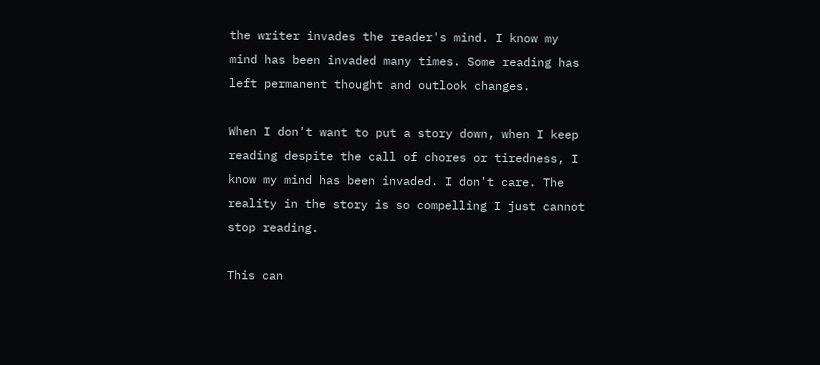the writer invades the reader's mind. I know my mind has been invaded many times. Some reading has left permanent thought and outlook changes.

When I don't want to put a story down, when I keep reading despite the call of chores or tiredness, I know my mind has been invaded. I don't care. The reality in the story is so compelling I just cannot stop reading.

This can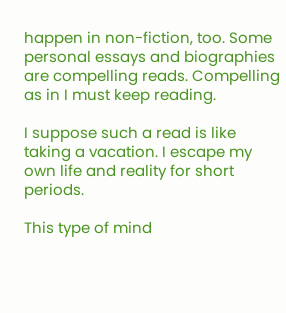happen in non-fiction, too. Some personal essays and biographies are compelling reads. Compelling as in I must keep reading.

I suppose such a read is like taking a vacation. I escape my own life and reality for short periods.

This type of mind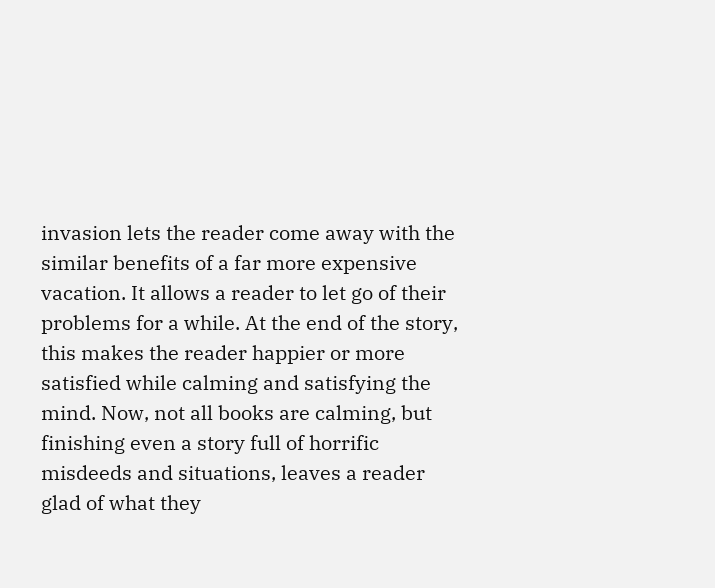invasion lets the reader come away with the similar benefits of a far more expensive vacation. It allows a reader to let go of their problems for a while. At the end of the story, this makes the reader happier or more satisfied while calming and satisfying the mind. Now, not all books are calming, but finishing even a story full of horrific misdeeds and situations, leaves a reader glad of what they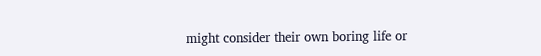might consider their own boring life or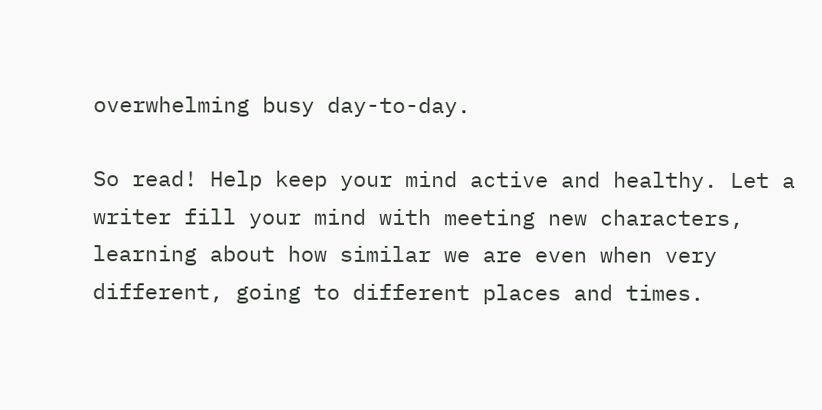overwhelming busy day-to-day.

So read! Help keep your mind active and healthy. Let a writer fill your mind with meeting new characters, learning about how similar we are even when very different, going to different places and times.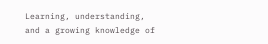Learning, understanding, and a growing knowledge of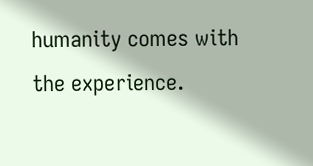humanity comes with the experience.